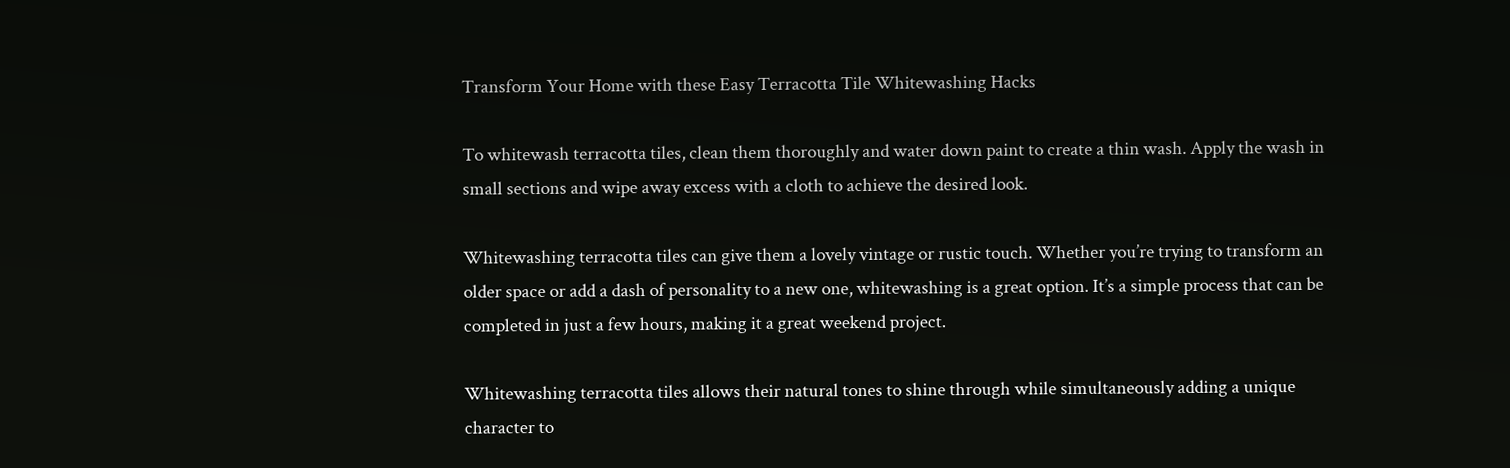Transform Your Home with these Easy Terracotta Tile Whitewashing Hacks

To whitewash terracotta tiles, clean them thoroughly and water down paint to create a thin wash. Apply the wash in small sections and wipe away excess with a cloth to achieve the desired look.

Whitewashing terracotta tiles can give them a lovely vintage or rustic touch. Whether you’re trying to transform an older space or add a dash of personality to a new one, whitewashing is a great option. It’s a simple process that can be completed in just a few hours, making it a great weekend project.

Whitewashing terracotta tiles allows their natural tones to shine through while simultaneously adding a unique character to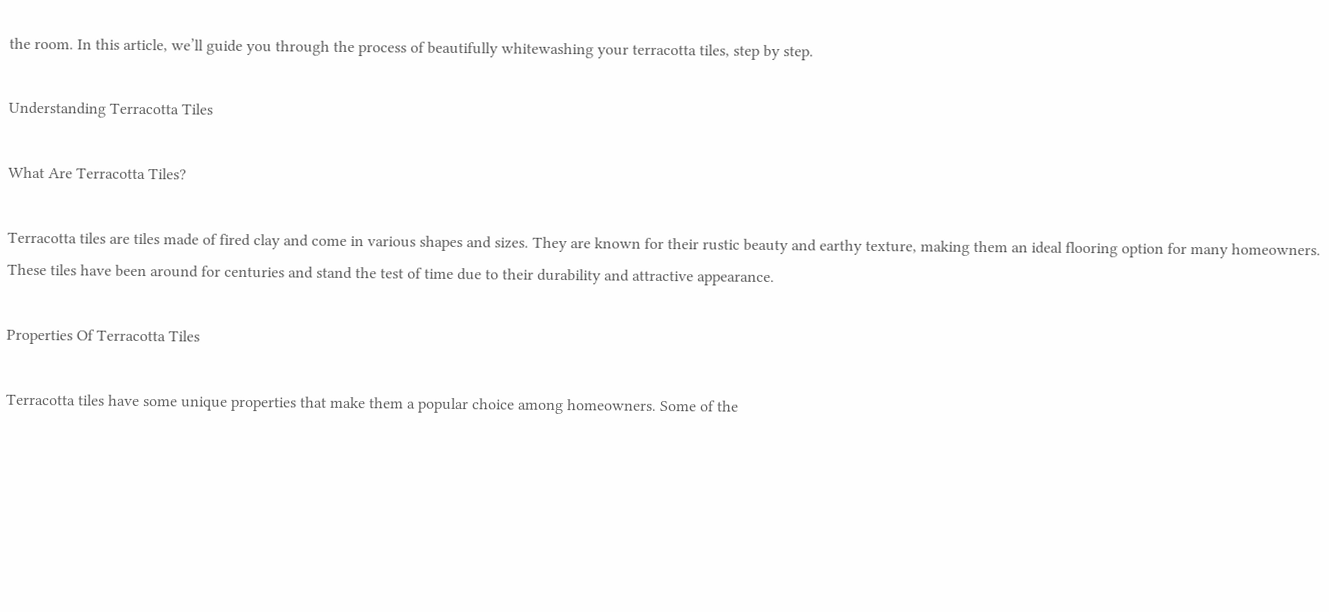the room. In this article, we’ll guide you through the process of beautifully whitewashing your terracotta tiles, step by step.

Understanding Terracotta Tiles

What Are Terracotta Tiles?

Terracotta tiles are tiles made of fired clay and come in various shapes and sizes. They are known for their rustic beauty and earthy texture, making them an ideal flooring option for many homeowners. These tiles have been around for centuries and stand the test of time due to their durability and attractive appearance.

Properties Of Terracotta Tiles

Terracotta tiles have some unique properties that make them a popular choice among homeowners. Some of the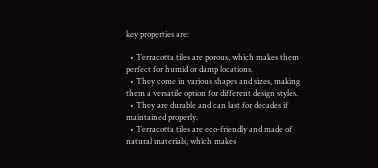key properties are:

  • Terracotta tiles are porous, which makes them perfect for humid or damp locations.
  • They come in various shapes and sizes, making them a versatile option for different design styles.
  • They are durable and can last for decades if maintained properly.
  • Terracotta tiles are eco-friendly and made of natural materials, which makes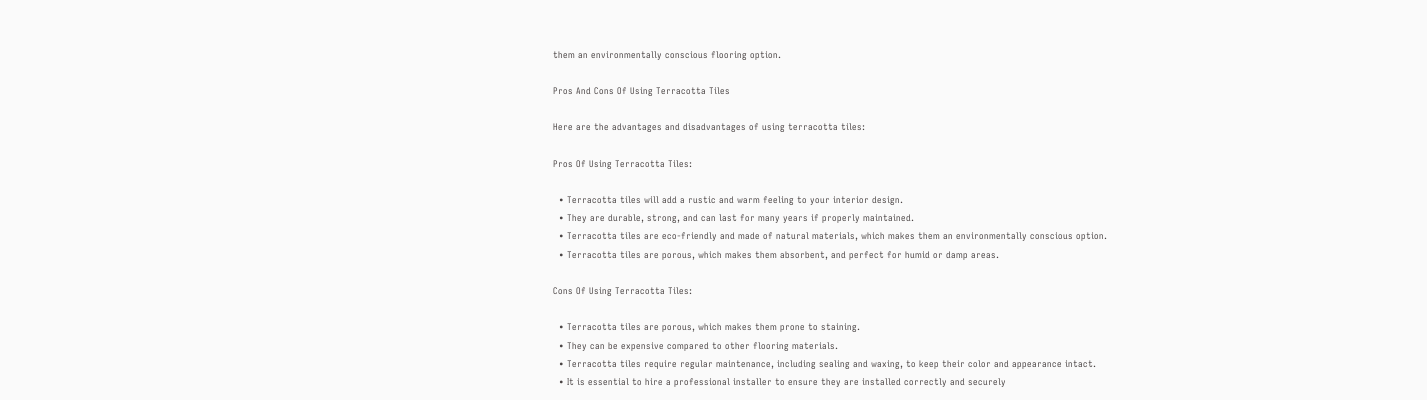them an environmentally conscious flooring option.

Pros And Cons Of Using Terracotta Tiles

Here are the advantages and disadvantages of using terracotta tiles:

Pros Of Using Terracotta Tiles:

  • Terracotta tiles will add a rustic and warm feeling to your interior design.
  • They are durable, strong, and can last for many years if properly maintained.
  • Terracotta tiles are eco-friendly and made of natural materials, which makes them an environmentally conscious option.
  • Terracotta tiles are porous, which makes them absorbent, and perfect for humid or damp areas.

Cons Of Using Terracotta Tiles:

  • Terracotta tiles are porous, which makes them prone to staining.
  • They can be expensive compared to other flooring materials.
  • Terracotta tiles require regular maintenance, including sealing and waxing, to keep their color and appearance intact.
  • It is essential to hire a professional installer to ensure they are installed correctly and securely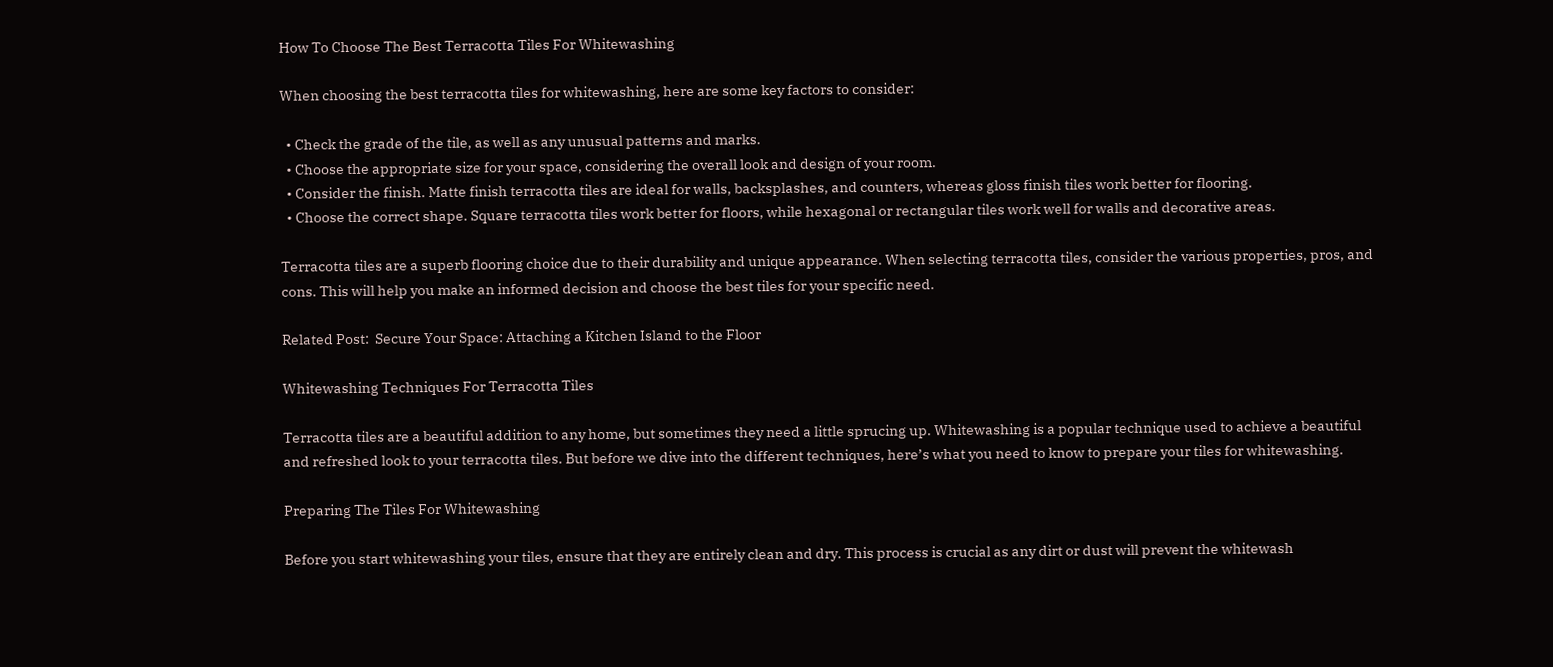How To Choose The Best Terracotta Tiles For Whitewashing

When choosing the best terracotta tiles for whitewashing, here are some key factors to consider:

  • Check the grade of the tile, as well as any unusual patterns and marks.
  • Choose the appropriate size for your space, considering the overall look and design of your room.
  • Consider the finish. Matte finish terracotta tiles are ideal for walls, backsplashes, and counters, whereas gloss finish tiles work better for flooring.
  • Choose the correct shape. Square terracotta tiles work better for floors, while hexagonal or rectangular tiles work well for walls and decorative areas.

Terracotta tiles are a superb flooring choice due to their durability and unique appearance. When selecting terracotta tiles, consider the various properties, pros, and cons. This will help you make an informed decision and choose the best tiles for your specific need.

Related Post:  Secure Your Space: Attaching a Kitchen Island to the Floor

Whitewashing Techniques For Terracotta Tiles

Terracotta tiles are a beautiful addition to any home, but sometimes they need a little sprucing up. Whitewashing is a popular technique used to achieve a beautiful and refreshed look to your terracotta tiles. But before we dive into the different techniques, here’s what you need to know to prepare your tiles for whitewashing.

Preparing The Tiles For Whitewashing

Before you start whitewashing your tiles, ensure that they are entirely clean and dry. This process is crucial as any dirt or dust will prevent the whitewash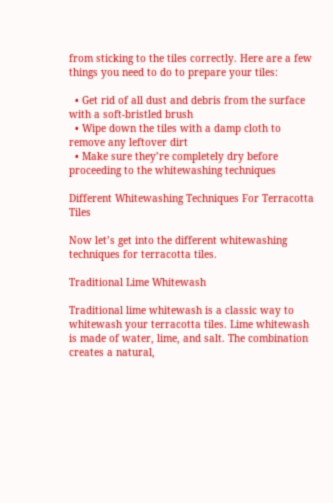from sticking to the tiles correctly. Here are a few things you need to do to prepare your tiles:

  • Get rid of all dust and debris from the surface with a soft-bristled brush
  • Wipe down the tiles with a damp cloth to remove any leftover dirt
  • Make sure they’re completely dry before proceeding to the whitewashing techniques

Different Whitewashing Techniques For Terracotta Tiles

Now let’s get into the different whitewashing techniques for terracotta tiles.

Traditional Lime Whitewash

Traditional lime whitewash is a classic way to whitewash your terracotta tiles. Lime whitewash is made of water, lime, and salt. The combination creates a natural,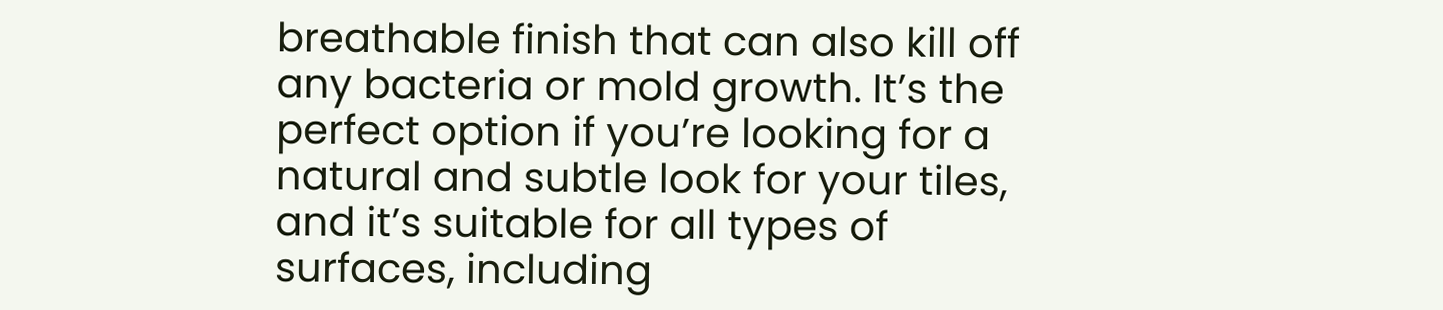breathable finish that can also kill off any bacteria or mold growth. It’s the perfect option if you’re looking for a natural and subtle look for your tiles, and it’s suitable for all types of surfaces, including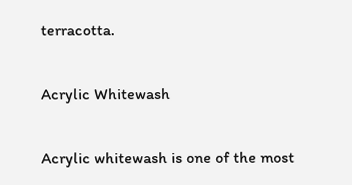terracotta.

Acrylic Whitewash

Acrylic whitewash is one of the most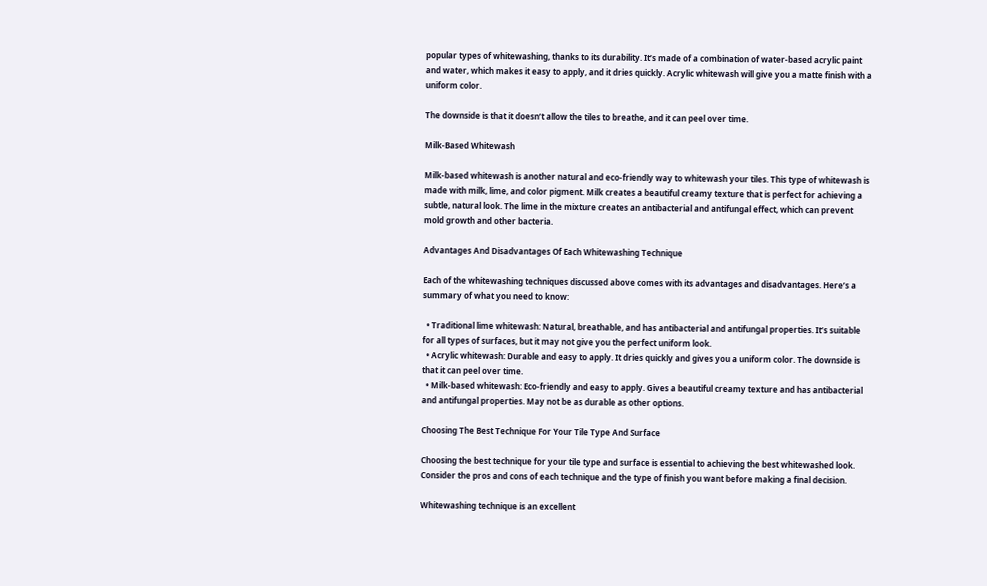popular types of whitewashing, thanks to its durability. It’s made of a combination of water-based acrylic paint and water, which makes it easy to apply, and it dries quickly. Acrylic whitewash will give you a matte finish with a uniform color.

The downside is that it doesn’t allow the tiles to breathe, and it can peel over time.

Milk-Based Whitewash

Milk-based whitewash is another natural and eco-friendly way to whitewash your tiles. This type of whitewash is made with milk, lime, and color pigment. Milk creates a beautiful creamy texture that is perfect for achieving a subtle, natural look. The lime in the mixture creates an antibacterial and antifungal effect, which can prevent mold growth and other bacteria.

Advantages And Disadvantages Of Each Whitewashing Technique

Each of the whitewashing techniques discussed above comes with its advantages and disadvantages. Here’s a summary of what you need to know:

  • Traditional lime whitewash: Natural, breathable, and has antibacterial and antifungal properties. It’s suitable for all types of surfaces, but it may not give you the perfect uniform look.
  • Acrylic whitewash: Durable and easy to apply. It dries quickly and gives you a uniform color. The downside is that it can peel over time.
  • Milk-based whitewash: Eco-friendly and easy to apply. Gives a beautiful creamy texture and has antibacterial and antifungal properties. May not be as durable as other options.

Choosing The Best Technique For Your Tile Type And Surface

Choosing the best technique for your tile type and surface is essential to achieving the best whitewashed look. Consider the pros and cons of each technique and the type of finish you want before making a final decision.

Whitewashing technique is an excellent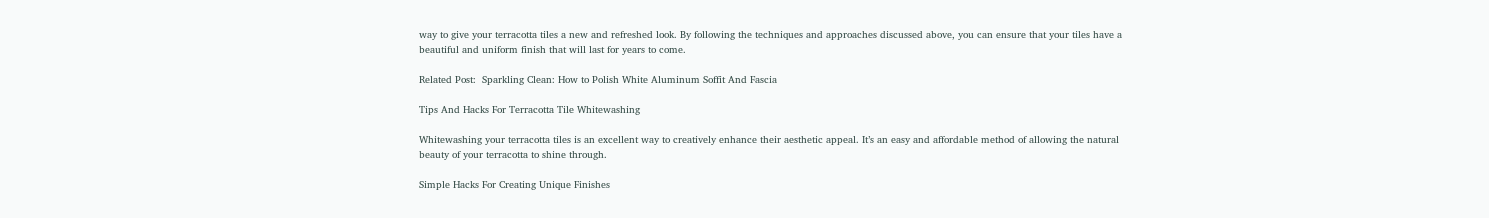way to give your terracotta tiles a new and refreshed look. By following the techniques and approaches discussed above, you can ensure that your tiles have a beautiful and uniform finish that will last for years to come.

Related Post:  Sparkling Clean: How to Polish White Aluminum Soffit And Fascia

Tips And Hacks For Terracotta Tile Whitewashing

Whitewashing your terracotta tiles is an excellent way to creatively enhance their aesthetic appeal. It’s an easy and affordable method of allowing the natural beauty of your terracotta to shine through.

Simple Hacks For Creating Unique Finishes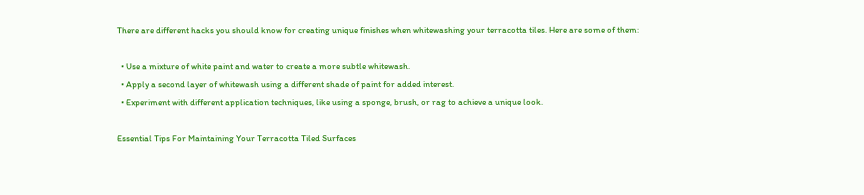There are different hacks you should know for creating unique finishes when whitewashing your terracotta tiles. Here are some of them:

  • Use a mixture of white paint and water to create a more subtle whitewash.
  • Apply a second layer of whitewash using a different shade of paint for added interest.
  • Experiment with different application techniques, like using a sponge, brush, or rag to achieve a unique look.

Essential Tips For Maintaining Your Terracotta Tiled Surfaces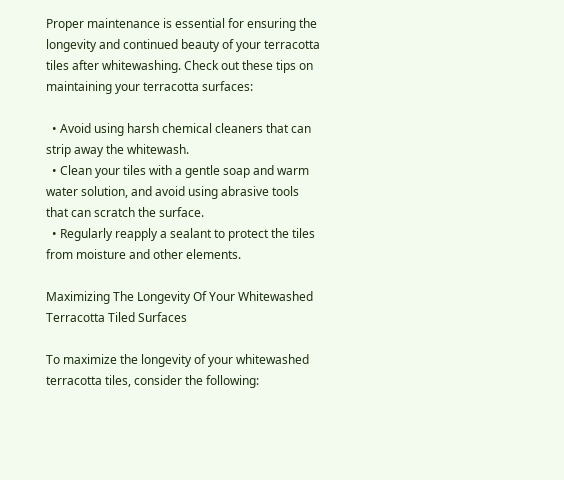Proper maintenance is essential for ensuring the longevity and continued beauty of your terracotta tiles after whitewashing. Check out these tips on maintaining your terracotta surfaces:

  • Avoid using harsh chemical cleaners that can strip away the whitewash.
  • Clean your tiles with a gentle soap and warm water solution, and avoid using abrasive tools that can scratch the surface.
  • Regularly reapply a sealant to protect the tiles from moisture and other elements.

Maximizing The Longevity Of Your Whitewashed Terracotta Tiled Surfaces

To maximize the longevity of your whitewashed terracotta tiles, consider the following: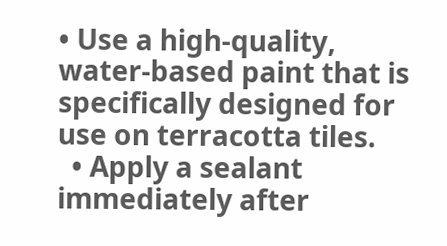• Use a high-quality, water-based paint that is specifically designed for use on terracotta tiles.
  • Apply a sealant immediately after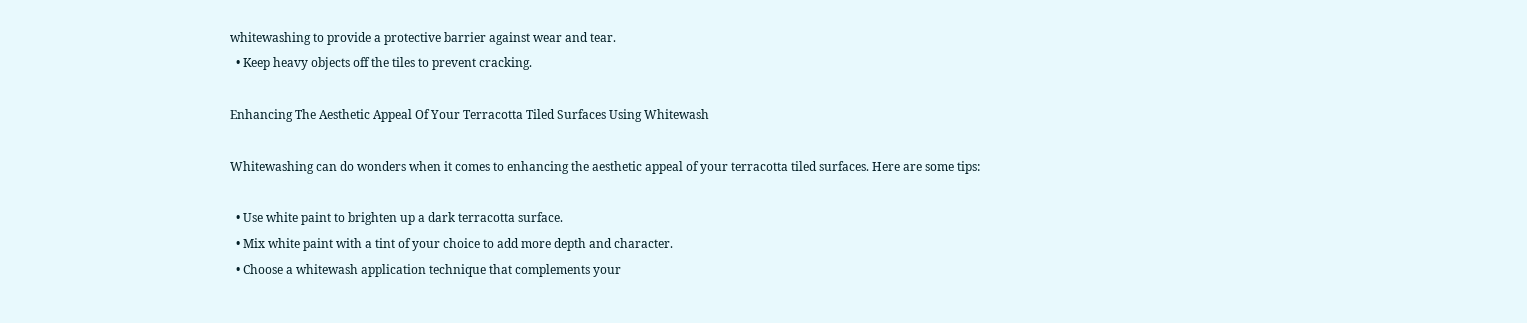whitewashing to provide a protective barrier against wear and tear.
  • Keep heavy objects off the tiles to prevent cracking.

Enhancing The Aesthetic Appeal Of Your Terracotta Tiled Surfaces Using Whitewash

Whitewashing can do wonders when it comes to enhancing the aesthetic appeal of your terracotta tiled surfaces. Here are some tips:

  • Use white paint to brighten up a dark terracotta surface.
  • Mix white paint with a tint of your choice to add more depth and character.
  • Choose a whitewash application technique that complements your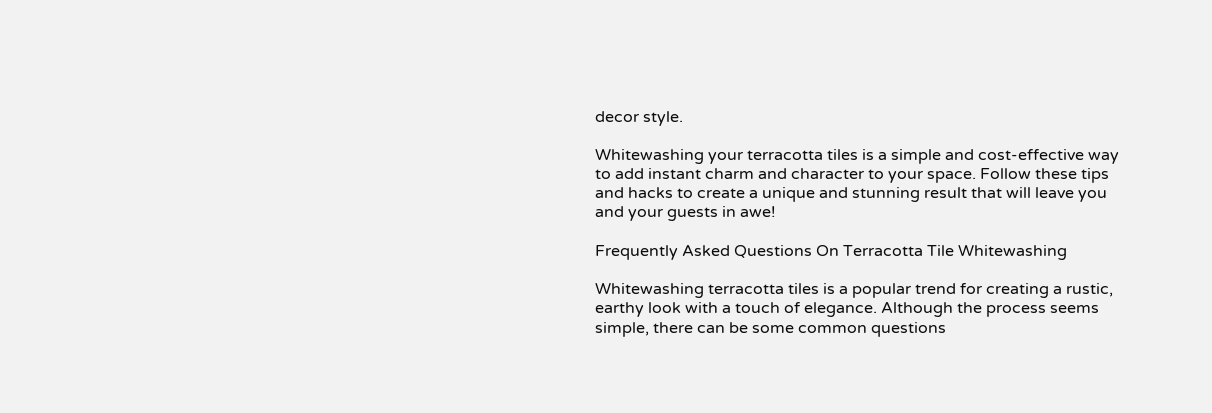decor style.

Whitewashing your terracotta tiles is a simple and cost-effective way to add instant charm and character to your space. Follow these tips and hacks to create a unique and stunning result that will leave you and your guests in awe!

Frequently Asked Questions On Terracotta Tile Whitewashing

Whitewashing terracotta tiles is a popular trend for creating a rustic, earthy look with a touch of elegance. Although the process seems simple, there can be some common questions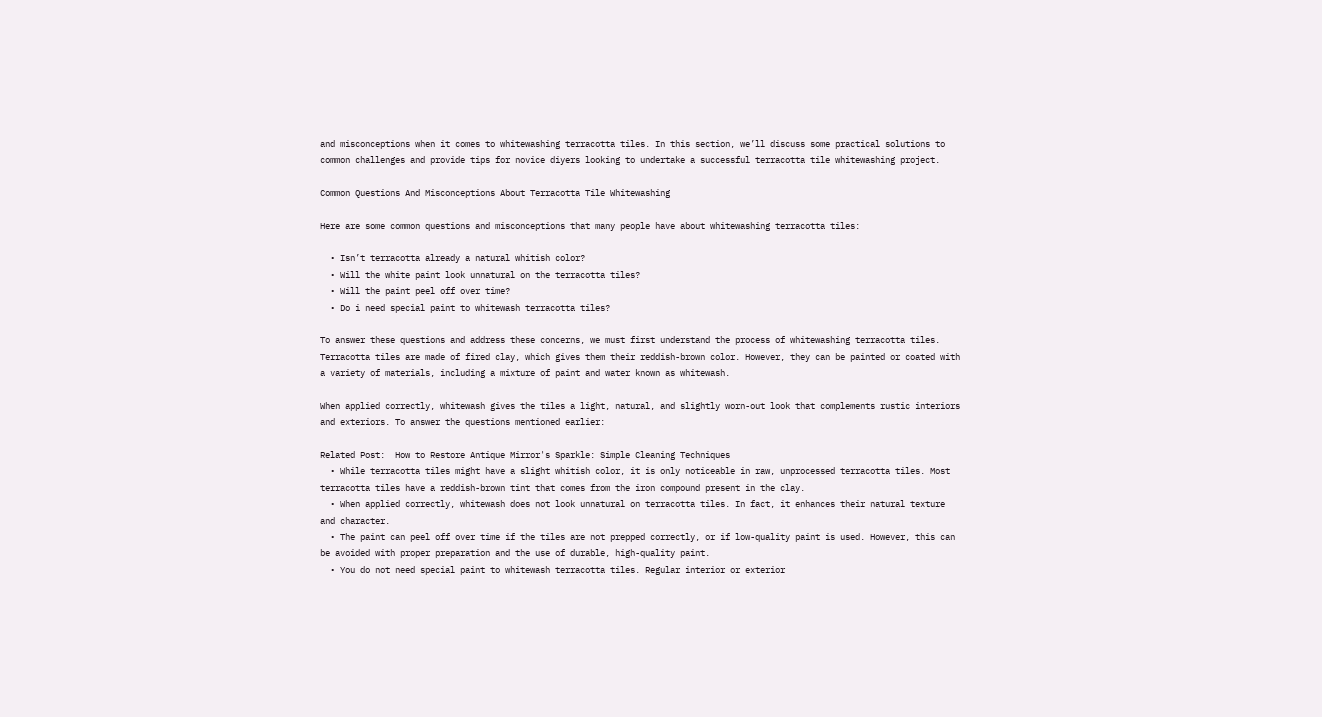and misconceptions when it comes to whitewashing terracotta tiles. In this section, we’ll discuss some practical solutions to common challenges and provide tips for novice diyers looking to undertake a successful terracotta tile whitewashing project.

Common Questions And Misconceptions About Terracotta Tile Whitewashing

Here are some common questions and misconceptions that many people have about whitewashing terracotta tiles:

  • Isn’t terracotta already a natural whitish color?
  • Will the white paint look unnatural on the terracotta tiles?
  • Will the paint peel off over time?
  • Do i need special paint to whitewash terracotta tiles?

To answer these questions and address these concerns, we must first understand the process of whitewashing terracotta tiles. Terracotta tiles are made of fired clay, which gives them their reddish-brown color. However, they can be painted or coated with a variety of materials, including a mixture of paint and water known as whitewash.

When applied correctly, whitewash gives the tiles a light, natural, and slightly worn-out look that complements rustic interiors and exteriors. To answer the questions mentioned earlier:

Related Post:  How to Restore Antique Mirror's Sparkle: Simple Cleaning Techniques
  • While terracotta tiles might have a slight whitish color, it is only noticeable in raw, unprocessed terracotta tiles. Most terracotta tiles have a reddish-brown tint that comes from the iron compound present in the clay.
  • When applied correctly, whitewash does not look unnatural on terracotta tiles. In fact, it enhances their natural texture and character.
  • The paint can peel off over time if the tiles are not prepped correctly, or if low-quality paint is used. However, this can be avoided with proper preparation and the use of durable, high-quality paint.
  • You do not need special paint to whitewash terracotta tiles. Regular interior or exterior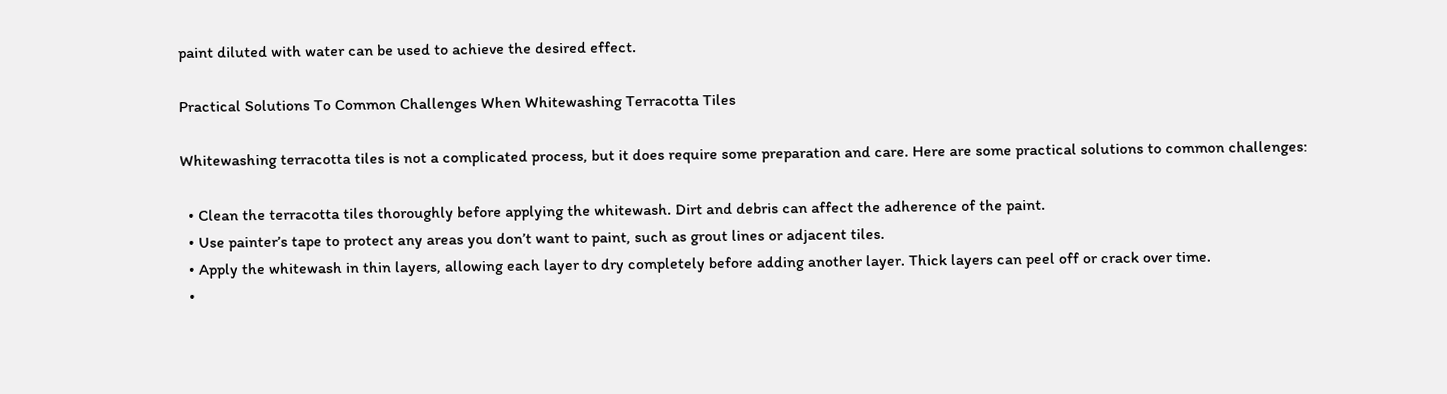paint diluted with water can be used to achieve the desired effect.

Practical Solutions To Common Challenges When Whitewashing Terracotta Tiles

Whitewashing terracotta tiles is not a complicated process, but it does require some preparation and care. Here are some practical solutions to common challenges:

  • Clean the terracotta tiles thoroughly before applying the whitewash. Dirt and debris can affect the adherence of the paint.
  • Use painter’s tape to protect any areas you don’t want to paint, such as grout lines or adjacent tiles.
  • Apply the whitewash in thin layers, allowing each layer to dry completely before adding another layer. Thick layers can peel off or crack over time.
  •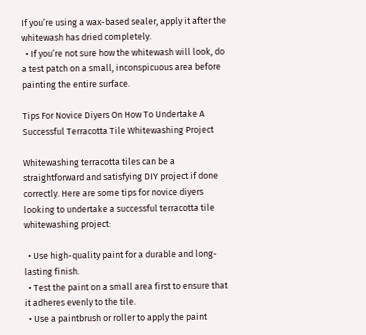If you’re using a wax-based sealer, apply it after the whitewash has dried completely.
  • If you’re not sure how the whitewash will look, do a test patch on a small, inconspicuous area before painting the entire surface.

Tips For Novice Diyers On How To Undertake A Successful Terracotta Tile Whitewashing Project

Whitewashing terracotta tiles can be a straightforward and satisfying DIY project if done correctly. Here are some tips for novice diyers looking to undertake a successful terracotta tile whitewashing project:

  • Use high-quality paint for a durable and long-lasting finish.
  • Test the paint on a small area first to ensure that it adheres evenly to the tile.
  • Use a paintbrush or roller to apply the paint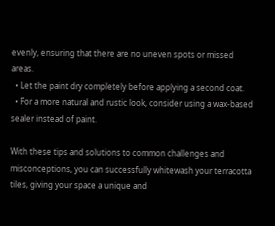evenly, ensuring that there are no uneven spots or missed areas.
  • Let the paint dry completely before applying a second coat.
  • For a more natural and rustic look, consider using a wax-based sealer instead of paint.

With these tips and solutions to common challenges and misconceptions, you can successfully whitewash your terracotta tiles, giving your space a unique and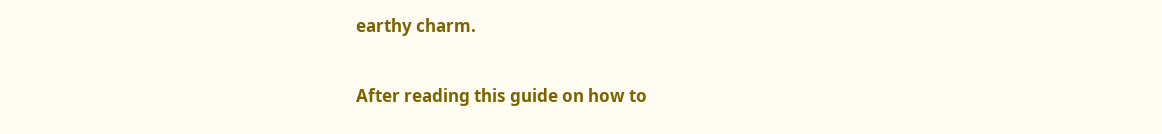earthy charm.


After reading this guide on how to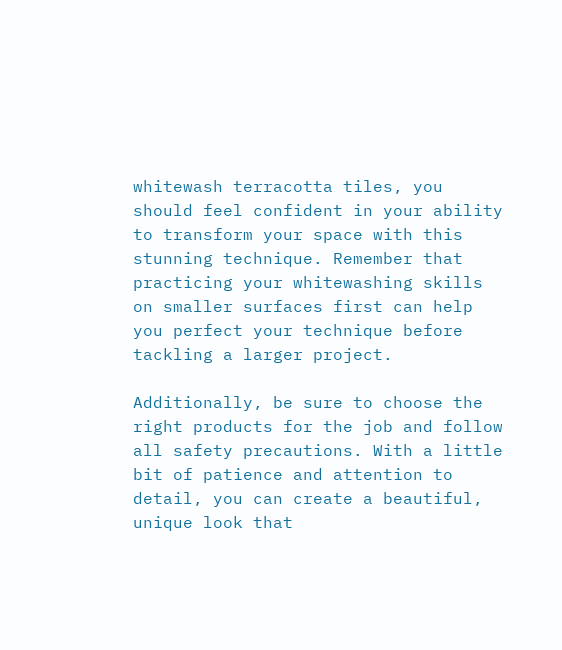whitewash terracotta tiles, you should feel confident in your ability to transform your space with this stunning technique. Remember that practicing your whitewashing skills on smaller surfaces first can help you perfect your technique before tackling a larger project.

Additionally, be sure to choose the right products for the job and follow all safety precautions. With a little bit of patience and attention to detail, you can create a beautiful, unique look that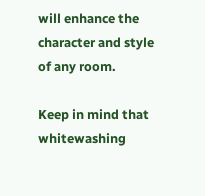will enhance the character and style of any room.

Keep in mind that whitewashing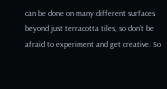can be done on many different surfaces beyond just terracotta tiles, so don’t be afraid to experiment and get creative. So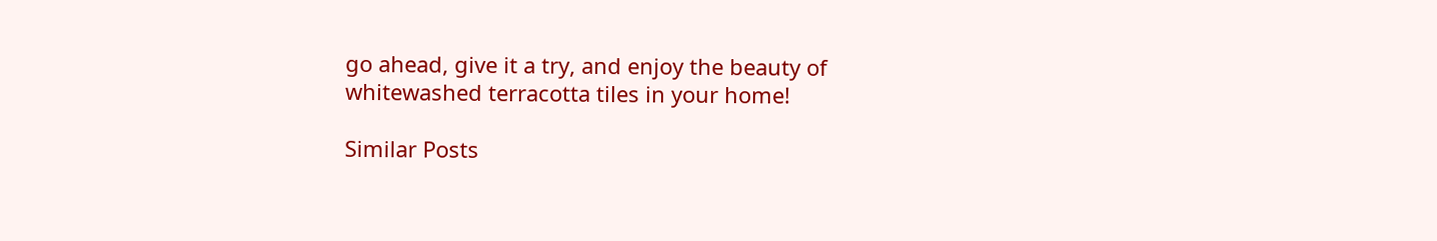go ahead, give it a try, and enjoy the beauty of whitewashed terracotta tiles in your home!

Similar Posts